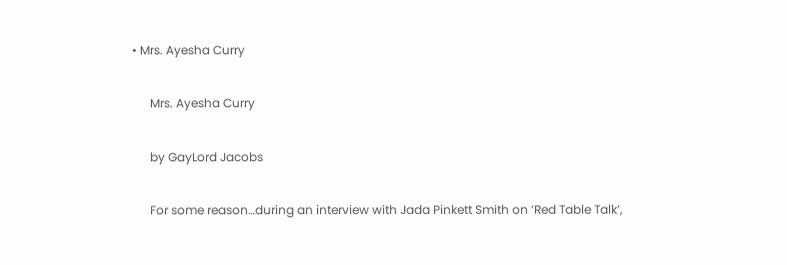• Mrs. Ayesha Curry

      Mrs. Ayesha Curry

      by GayLord Jacobs

      For some reason…during an interview with Jada Pinkett Smith on ‘Red Table Talk’,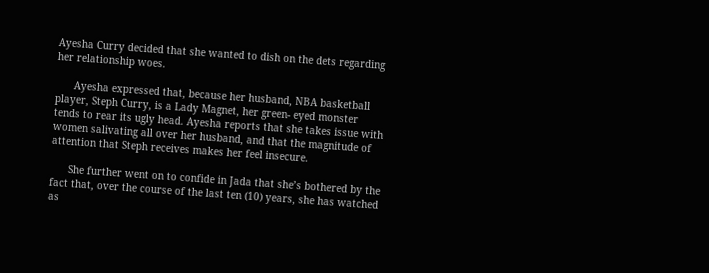Ayesha Curry decided that she wanted to dish on the dets regarding her relationship woes.

      Ayesha expressed that, because her husband, NBA basketball player, Steph Curry, is a Lady Magnet, her green- eyed monster tends to rear its ugly head. Ayesha reports that she takes issue with women salivating all over her husband, and that the magnitude of attention that Steph receives makes her feel insecure.

      She further went on to confide in Jada that she’s bothered by the fact that, over the course of the last ten (10) years, she has watched as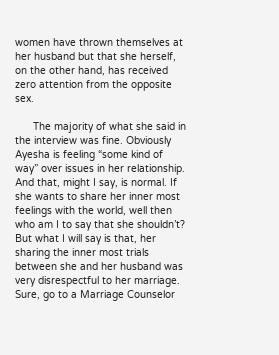women have thrown themselves at her husband but that she herself, on the other hand, has received zero attention from the opposite sex.

      The majority of what she said in the interview was fine. Obviously Ayesha is feeling “some kind of way” over issues in her relationship. And that, might I say, is normal. If she wants to share her inner most feelings with the world, well then who am I to say that she shouldn’t? But what I will say is that, her sharing the inner most trials between she and her husband was very disrespectful to her marriage. Sure, go to a Marriage Counselor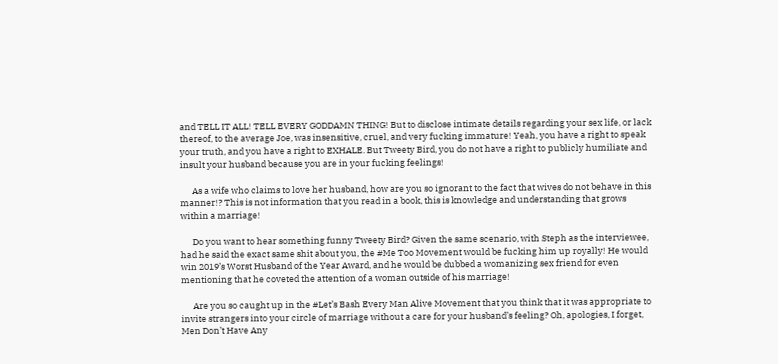and TELL IT ALL! TELL EVERY GODDAMN THING! But to disclose intimate details regarding your sex life, or lack thereof, to the average Joe, was insensitive, cruel, and very fucking immature! Yeah, you have a right to speak your truth, and you have a right to EXHALE. But Tweety Bird, you do not have a right to publicly humiliate and insult your husband because you are in your fucking feelings!

      As a wife who claims to love her husband, how are you so ignorant to the fact that wives do not behave in this manner!? This is not information that you read in a book, this is knowledge and understanding that grows within a marriage!

      Do you want to hear something funny Tweety Bird? Given the same scenario, with Steph as the interviewee, had he said the exact same shit about you, the #Me Too Movement would be fucking him up royally! He would win 2019’s Worst Husband of the Year Award, and he would be dubbed a womanizing sex friend for even mentioning that he coveted the attention of a woman outside of his marriage!

      Are you so caught up in the #Let’s Bash Every Man Alive Movement that you think that it was appropriate to invite strangers into your circle of marriage without a care for your husband’s feeling? Oh, apologies, I forget, Men Don’t Have Any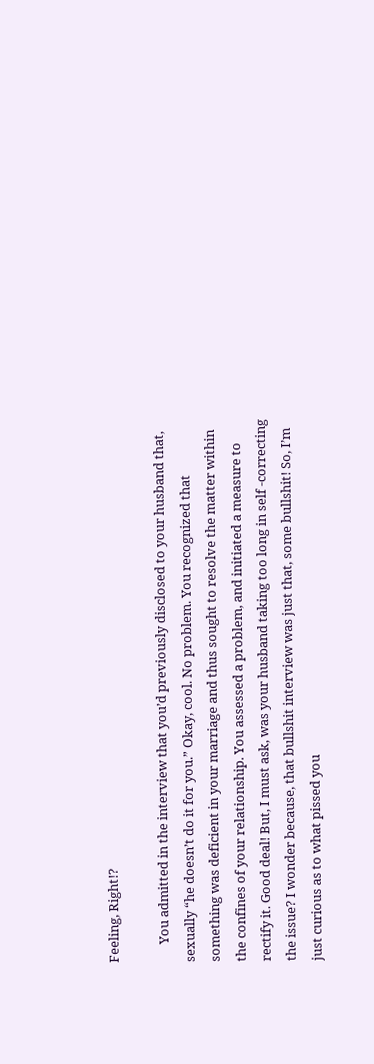Feeling, Right!?

      You admitted in the interview that you’d previously disclosed to your husband that, sexually “he doesn’t do it for you.” Okay, cool. No problem. You recognized that something was deficient in your marriage and thus sought to resolve the matter within the confines of your relationship. You assessed a problem, and initiated a measure to rectify it. Good deal! But, I must ask, was your husband taking too long in self -correcting the issue? I wonder because, that bullshit interview was just that, some bullshit! So, I’m just curious as to what pissed you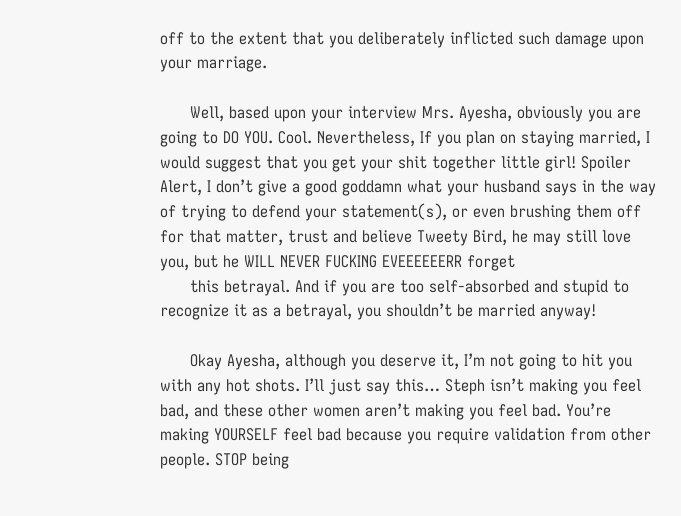off to the extent that you deliberately inflicted such damage upon your marriage.

      Well, based upon your interview Mrs. Ayesha, obviously you are going to DO YOU. Cool. Nevertheless, If you plan on staying married, I would suggest that you get your shit together little girl! Spoiler Alert, I don’t give a good goddamn what your husband says in the way of trying to defend your statement(s), or even brushing them off for that matter, trust and believe Tweety Bird, he may still love you, but he WILL NEVER FUCKING EVEEEEEERR forget
      this betrayal. And if you are too self-absorbed and stupid to recognize it as a betrayal, you shouldn’t be married anyway!

      Okay Ayesha, although you deserve it, I’m not going to hit you with any hot shots. I’ll just say this… Steph isn’t making you feel bad, and these other women aren’t making you feel bad. You’re making YOURSELF feel bad because you require validation from other people. STOP being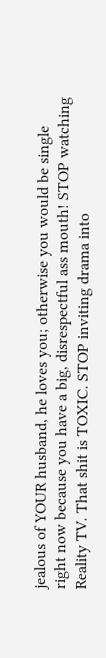jealous of YOUR husband, he loves you; otherwise you would be single right now because you have a big, disrespectful ass mouth! STOP watching Reality TV. That shit is TOXIC. STOP inviting drama into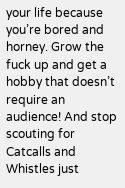your life because you’re bored and horney. Grow the fuck up and get a hobby that doesn’t require an audience! And stop scouting for Catcalls and Whistles just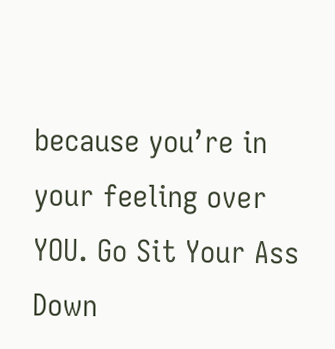because you’re in your feeling over YOU. Go Sit Your Ass Down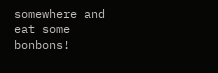somewhere and eat some bonbons!